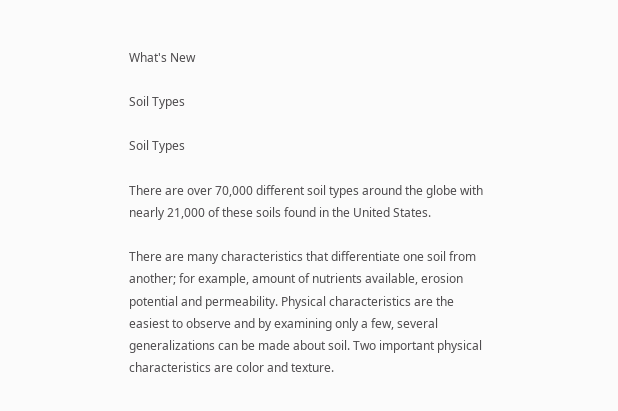What's New

Soil Types

Soil Types

There are over 70,000 different soil types around the globe with nearly 21,000 of these soils found in the United States.

There are many characteristics that differentiate one soil from another; for example, amount of nutrients available, erosion potential and permeability. Physical characteristics are the easiest to observe and by examining only a few, several generalizations can be made about soil. Two important physical characteristics are color and texture.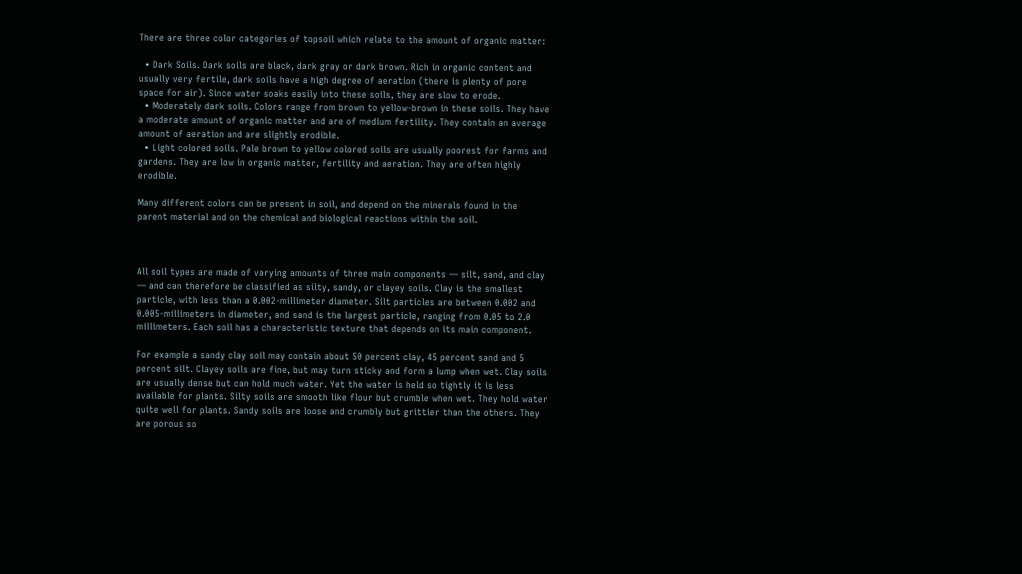There are three color categories of topsoil which relate to the amount of organic matter:

  • Dark Soils. Dark soils are black, dark gray or dark brown. Rich in organic content and usually very fertile, dark soils have a high degree of aeration (there is plenty of pore space for air). Since water soaks easily into these soils, they are slow to erode.
  • Moderately dark soils. Colors range from brown to yellow-brown in these soils. They have a moderate amount of organic matter and are of medium fertility. They contain an average amount of aeration and are slightly erodible.
  • Light colored soils. Pale brown to yellow colored soils are usually poorest for farms and gardens. They are low in organic matter, fertility and aeration. They are often highly erodible.

Many different colors can be present in soil, and depend on the minerals found in the parent material and on the chemical and biological reactions within the soil.



All soil types are made of varying amounts of three main components — silt, sand, and clay — and can therefore be classified as silty, sandy, or clayey soils. Clay is the smallest particle, with less than a 0.002-millimeter diameter. Silt particles are between 0.002 and 0.005-millimeters in diameter, and sand is the largest particle, ranging from 0.05 to 2.0 millimeters. Each soil has a characteristic texture that depends on its main component.

For example a sandy clay soil may contain about 50 percent clay, 45 percent sand and 5 percent silt. Clayey soils are fine, but may turn sticky and form a lump when wet. Clay soils are usually dense but can hold much water. Yet the water is held so tightly it is less available for plants. Silty soils are smooth like flour but crumble when wet. They hold water quite well for plants. Sandy soils are loose and crumbly but grittier than the others. They are porous so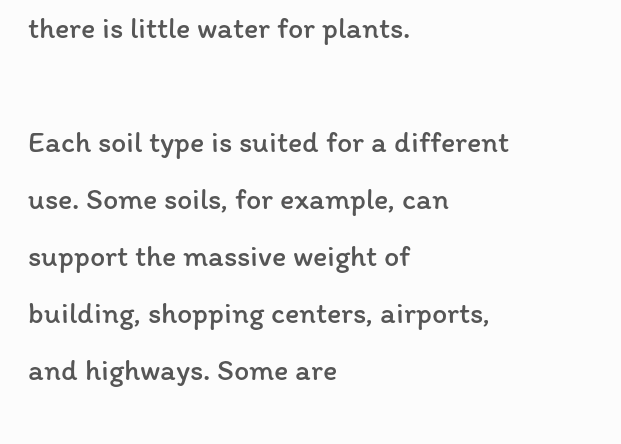there is little water for plants.

Each soil type is suited for a different use. Some soils, for example, can support the massive weight of building, shopping centers, airports, and highways. Some are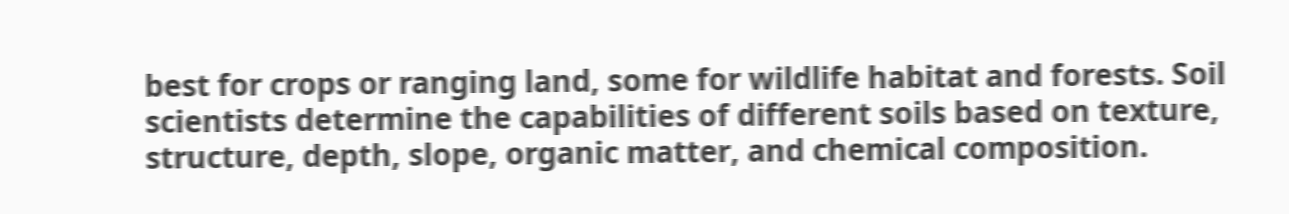best for crops or ranging land, some for wildlife habitat and forests. Soil scientists determine the capabilities of different soils based on texture, structure, depth, slope, organic matter, and chemical composition.